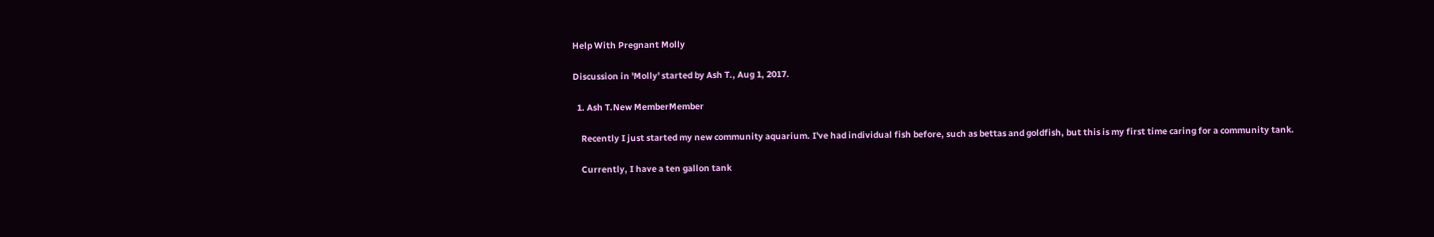Help With Pregnant Molly

Discussion in 'Molly' started by Ash T., Aug 1, 2017.

  1. Ash T.New MemberMember

    Recently I just started my new community aquarium. I've had individual fish before, such as bettas and goldfish, but this is my first time caring for a community tank.

    Currently, I have a ten gallon tank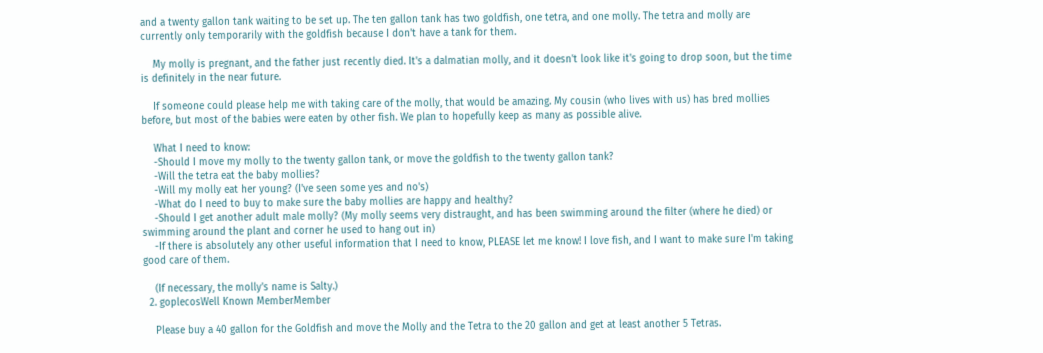and a twenty gallon tank waiting to be set up. The ten gallon tank has two goldfish, one tetra, and one molly. The tetra and molly are currently only temporarily with the goldfish because I don't have a tank for them.

    My molly is pregnant, and the father just recently died. It's a dalmatian molly, and it doesn't look like it's going to drop soon, but the time is definitely in the near future.

    If someone could please help me with taking care of the molly, that would be amazing. My cousin (who lives with us) has bred mollies before, but most of the babies were eaten by other fish. We plan to hopefully keep as many as possible alive.

    What I need to know:
    -Should I move my molly to the twenty gallon tank, or move the goldfish to the twenty gallon tank?
    -Will the tetra eat the baby mollies?
    -Will my molly eat her young? (I've seen some yes and no's)
    -What do I need to buy to make sure the baby mollies are happy and healthy?
    -Should I get another adult male molly? (My molly seems very distraught, and has been swimming around the filter (where he died) or swimming around the plant and corner he used to hang out in)
    -If there is absolutely any other useful information that I need to know, PLEASE let me know! I love fish, and I want to make sure I'm taking good care of them.

    (If necessary, the molly's name is Salty.)
  2. goplecosWell Known MemberMember

    Please buy a 40 gallon for the Goldfish and move the Molly and the Tetra to the 20 gallon and get at least another 5 Tetras.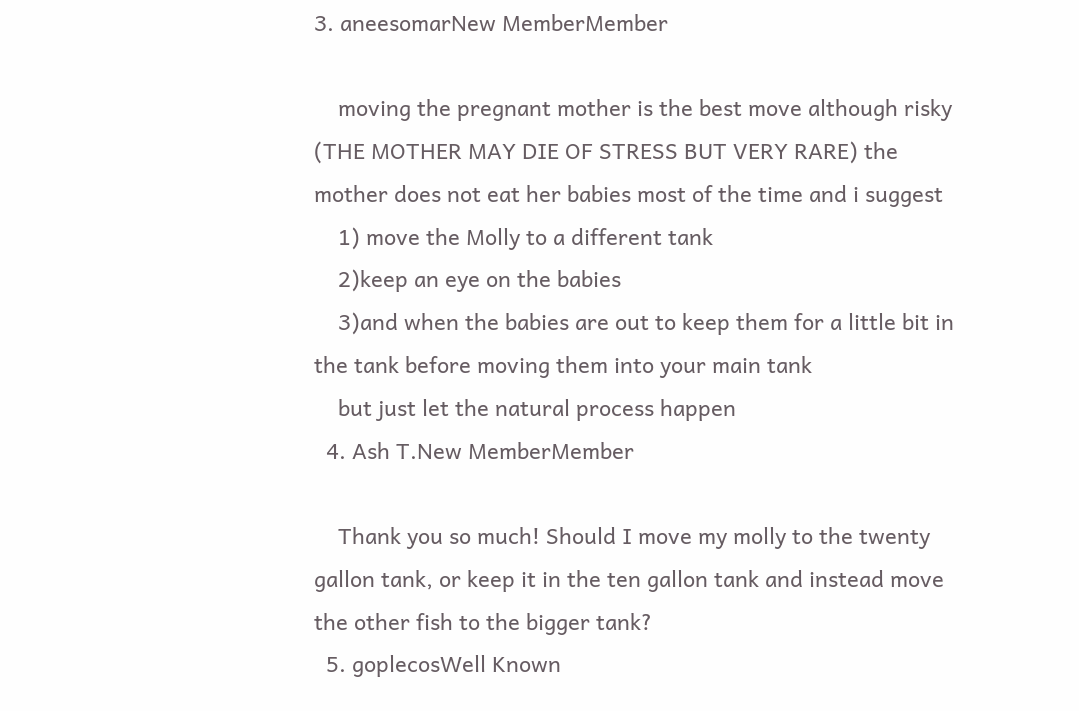3. aneesomarNew MemberMember

    moving the pregnant mother is the best move although risky (THE MOTHER MAY DIE OF STRESS BUT VERY RARE) the mother does not eat her babies most of the time and i suggest
    1) move the Molly to a different tank
    2)keep an eye on the babies
    3)and when the babies are out to keep them for a little bit in the tank before moving them into your main tank
    but just let the natural process happen
  4. Ash T.New MemberMember

    Thank you so much! Should I move my molly to the twenty gallon tank, or keep it in the ten gallon tank and instead move the other fish to the bigger tank?
  5. goplecosWell Known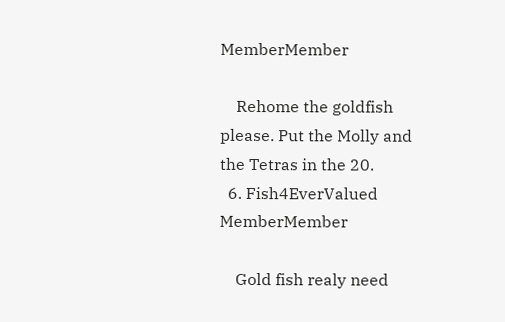MemberMember

    Rehome the goldfish please. Put the Molly and the Tetras in the 20.
  6. Fish4EverValued MemberMember

    Gold fish realy need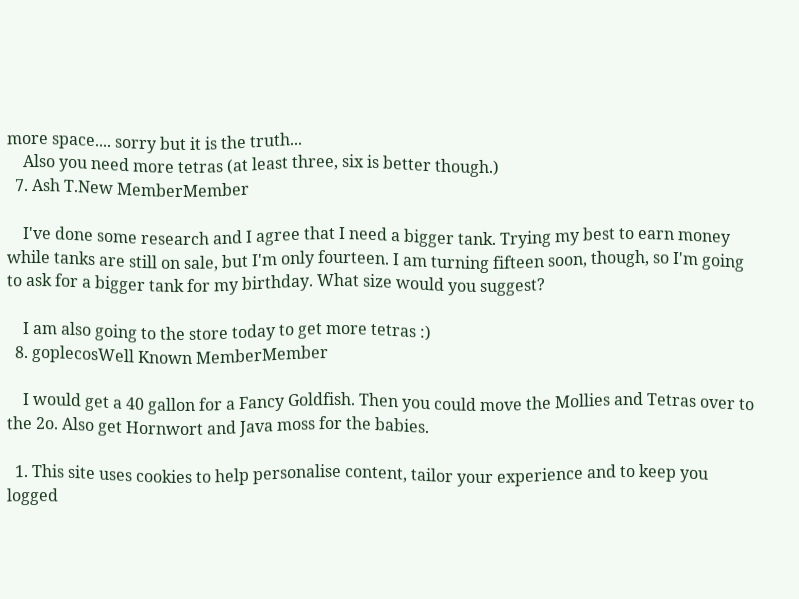more space.... sorry but it is the truth...
    Also you need more tetras (at least three, six is better though.)
  7. Ash T.New MemberMember

    I've done some research and I agree that I need a bigger tank. Trying my best to earn money while tanks are still on sale, but I'm only fourteen. I am turning fifteen soon, though, so I'm going to ask for a bigger tank for my birthday. What size would you suggest?

    I am also going to the store today to get more tetras :)
  8. goplecosWell Known MemberMember

    I would get a 40 gallon for a Fancy Goldfish. Then you could move the Mollies and Tetras over to the 2o. Also get Hornwort and Java moss for the babies.

  1. This site uses cookies to help personalise content, tailor your experience and to keep you logged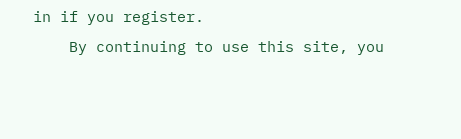in if you register.
    By continuing to use this site, you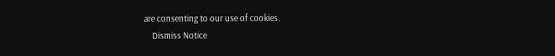are consenting to our use of cookies.
    Dismiss Notice